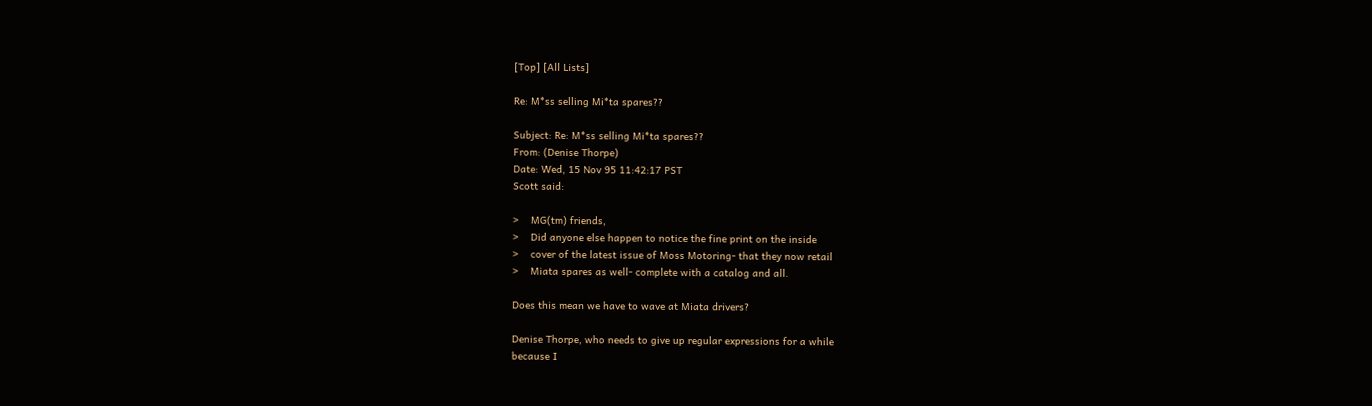[Top] [All Lists]

Re: M*ss selling Mi*ta spares??

Subject: Re: M*ss selling Mi*ta spares??
From: (Denise Thorpe)
Date: Wed, 15 Nov 95 11:42:17 PST
Scott said:

>    MG(tm) friends,
>    Did anyone else happen to notice the fine print on the inside
>    cover of the latest issue of Moss Motoring- that they now retail
>    Miata spares as well- complete with a catalog and all.

Does this mean we have to wave at Miata drivers?

Denise Thorpe, who needs to give up regular expressions for a while
because I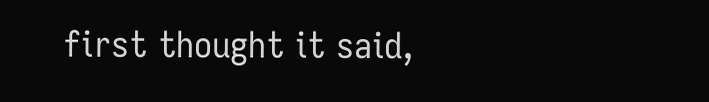first thought it said,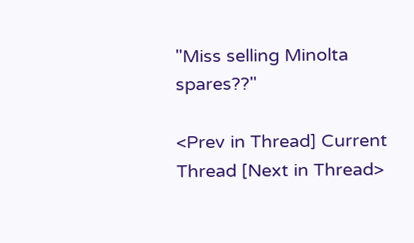"Miss selling Minolta spares??"

<Prev in Thread] Current Thread [Next in Thread>